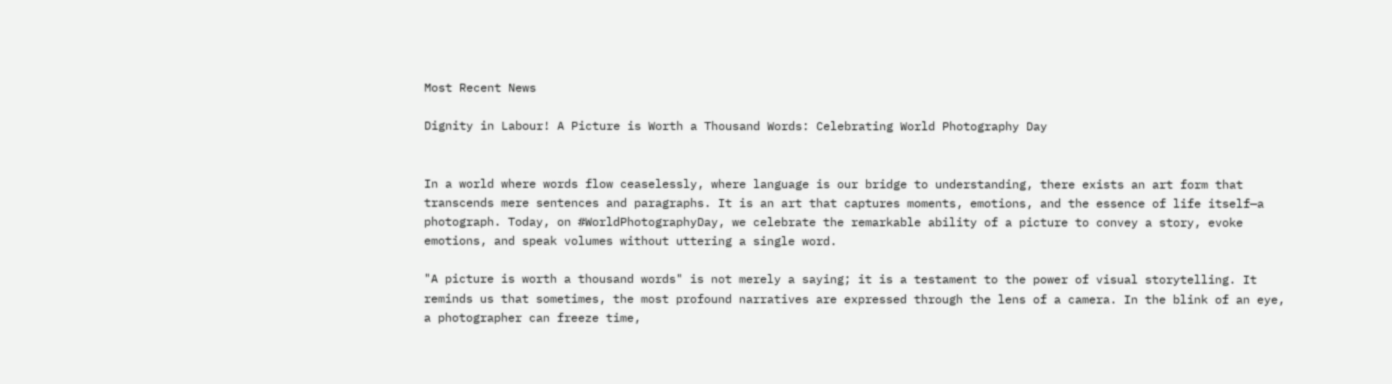Most Recent News

Dignity in Labour! A Picture is Worth a Thousand Words: Celebrating World Photography Day


In a world where words flow ceaselessly, where language is our bridge to understanding, there exists an art form that transcends mere sentences and paragraphs. It is an art that captures moments, emotions, and the essence of life itself—a photograph. Today, on #WorldPhotographyDay, we celebrate the remarkable ability of a picture to convey a story, evoke emotions, and speak volumes without uttering a single word.

"A picture is worth a thousand words" is not merely a saying; it is a testament to the power of visual storytelling. It reminds us that sometimes, the most profound narratives are expressed through the lens of a camera. In the blink of an eye, a photographer can freeze time,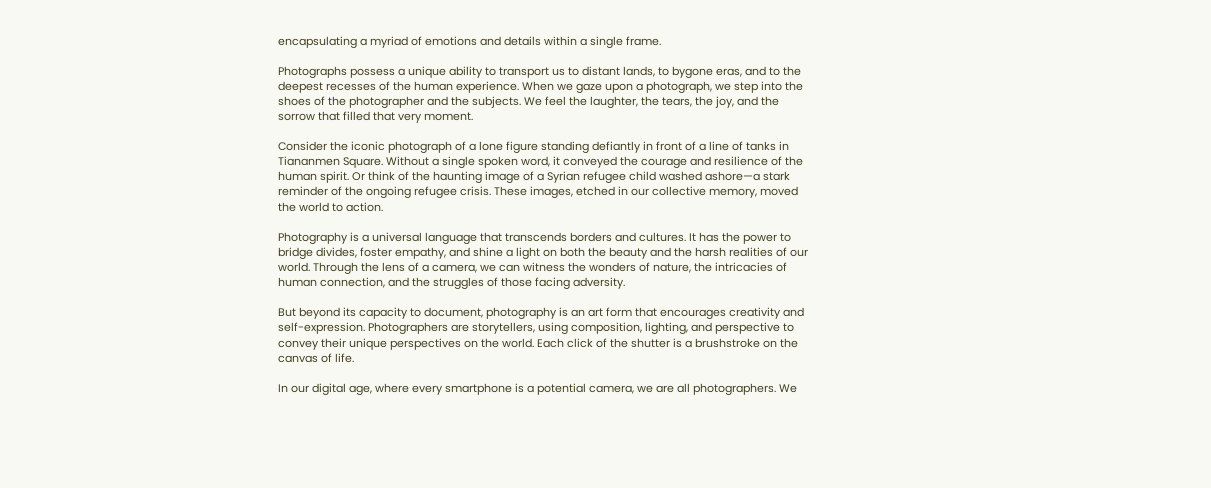encapsulating a myriad of emotions and details within a single frame.

Photographs possess a unique ability to transport us to distant lands, to bygone eras, and to the deepest recesses of the human experience. When we gaze upon a photograph, we step into the shoes of the photographer and the subjects. We feel the laughter, the tears, the joy, and the sorrow that filled that very moment.

Consider the iconic photograph of a lone figure standing defiantly in front of a line of tanks in Tiananmen Square. Without a single spoken word, it conveyed the courage and resilience of the human spirit. Or think of the haunting image of a Syrian refugee child washed ashore—a stark reminder of the ongoing refugee crisis. These images, etched in our collective memory, moved the world to action.

Photography is a universal language that transcends borders and cultures. It has the power to bridge divides, foster empathy, and shine a light on both the beauty and the harsh realities of our world. Through the lens of a camera, we can witness the wonders of nature, the intricacies of human connection, and the struggles of those facing adversity.

But beyond its capacity to document, photography is an art form that encourages creativity and self-expression. Photographers are storytellers, using composition, lighting, and perspective to convey their unique perspectives on the world. Each click of the shutter is a brushstroke on the canvas of life.

In our digital age, where every smartphone is a potential camera, we are all photographers. We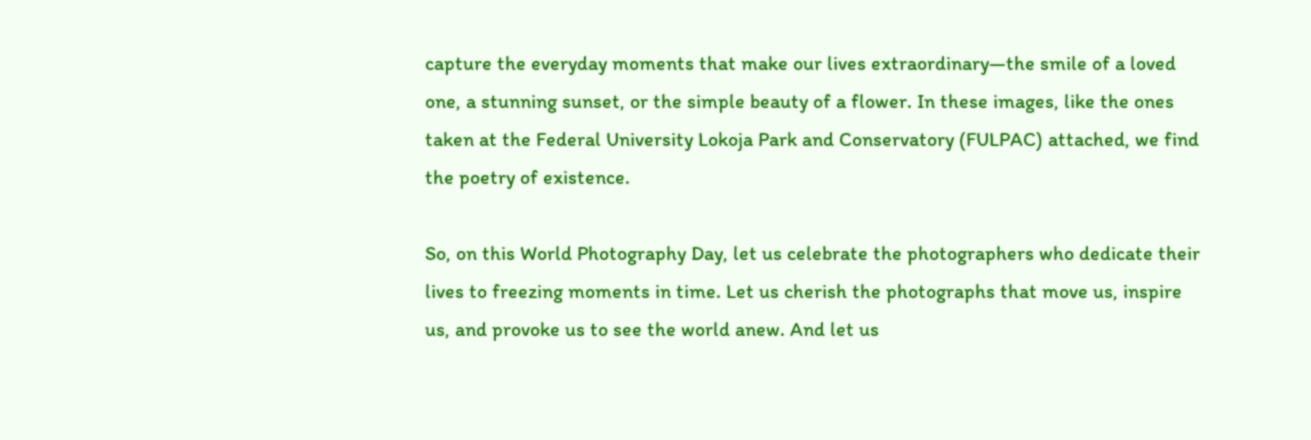capture the everyday moments that make our lives extraordinary—the smile of a loved one, a stunning sunset, or the simple beauty of a flower. In these images, like the ones taken at the Federal University Lokoja Park and Conservatory (FULPAC) attached, we find the poetry of existence.

So, on this World Photography Day, let us celebrate the photographers who dedicate their lives to freezing moments in time. Let us cherish the photographs that move us, inspire us, and provoke us to see the world anew. And let us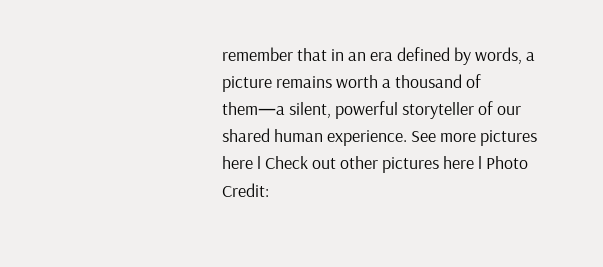remember that in an era defined by words, a picture remains worth a thousand of them—a silent, powerful storyteller of our shared human experience. See more pictures here l Check out other pictures here l Photo Credit: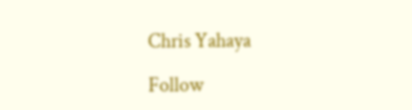Chris Yahaya

Follow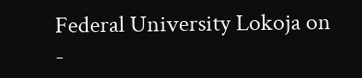Federal University Lokoja on -